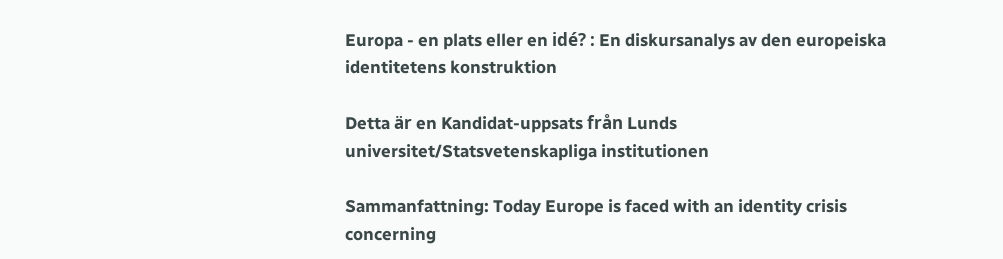Europa - en plats eller en idé? : En diskursanalys av den europeiska identitetens konstruktion

Detta är en Kandidat-uppsats från Lunds universitet/Statsvetenskapliga institutionen

Sammanfattning: Today Europe is faced with an identity crisis concerning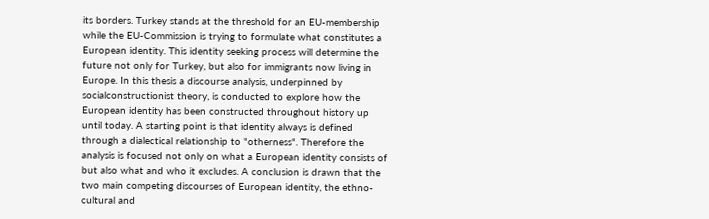its borders. Turkey stands at the threshold for an EU-membership while the EU-Commission is trying to formulate what constitutes a European identity. This identity seeking process will determine the future not only for Turkey, but also for immigrants now living in Europe. In this thesis a discourse analysis, underpinned by socialconstructionist theory, is conducted to explore how the European identity has been constructed throughout history up until today. A starting point is that identity always is defined through a dialectical relationship to "otherness". Therefore the analysis is focused not only on what a European identity consists of but also what and who it excludes. A conclusion is drawn that the two main competing discourses of European identity, the ethno-cultural and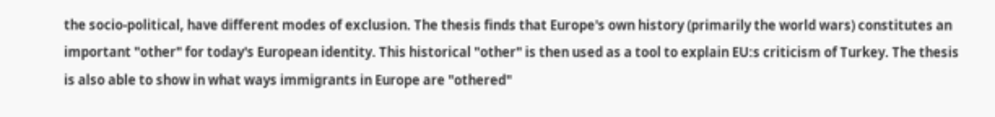the socio-political, have different modes of exclusion. The thesis finds that Europe's own history (primarily the world wars) constitutes an important "other" for today's European identity. This historical "other" is then used as a tool to explain EU:s criticism of Turkey. The thesis is also able to show in what ways immigrants in Europe are "othered"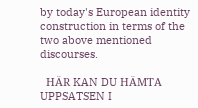by today's European identity construction in terms of the two above mentioned discourses.

  HÄR KAN DU HÄMTA UPPSATSEN I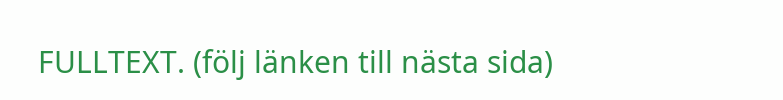FULLTEXT. (följ länken till nästa sida)